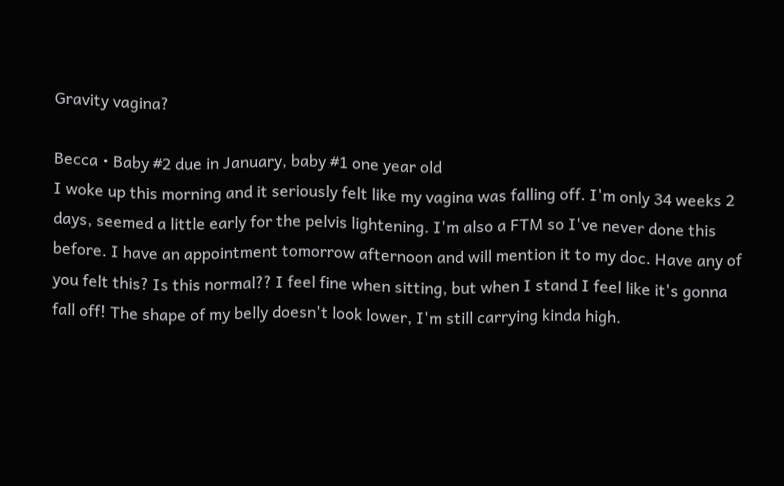Gravity vagina?

Becca • Baby #2 due in January, baby #1 one year old
I woke up this morning and it seriously felt like my vagina was falling off. I'm only 34 weeks 2 days, seemed a little early for the pelvis lightening. I'm also a FTM so I've never done this before. I have an appointment tomorrow afternoon and will mention it to my doc. Have any of you felt this? Is this normal?? I feel fine when sitting, but when I stand I feel like it's gonna fall off! The shape of my belly doesn't look lower, I'm still carrying kinda high.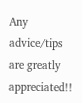Any advice/tips are greatly appreciated!!